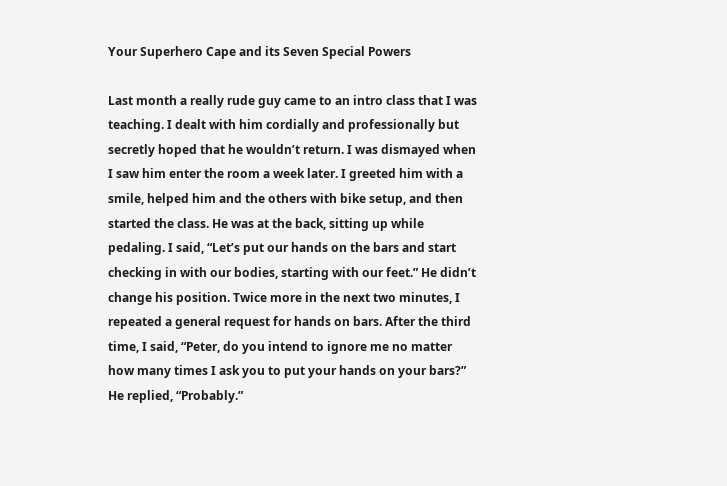Your Superhero Cape and its Seven Special Powers

Last month a really rude guy came to an intro class that I was teaching. I dealt with him cordially and professionally but secretly hoped that he wouldn’t return. I was dismayed when I saw him enter the room a week later. I greeted him with a smile, helped him and the others with bike setup, and then started the class. He was at the back, sitting up while pedaling. I said, “Let’s put our hands on the bars and start checking in with our bodies, starting with our feet.” He didn’t change his position. Twice more in the next two minutes, I repeated a general request for hands on bars. After the third time, I said, “Peter, do you intend to ignore me no matter how many times I ask you to put your hands on your bars?” He replied, “Probably.”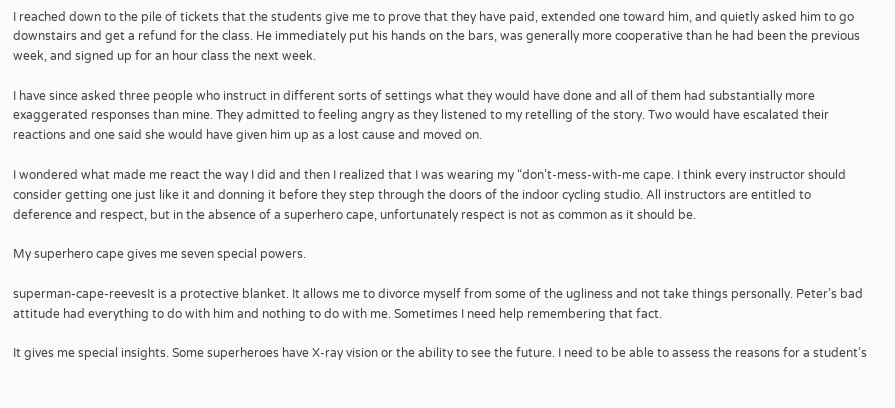I reached down to the pile of tickets that the students give me to prove that they have paid, extended one toward him, and quietly asked him to go downstairs and get a refund for the class. He immediately put his hands on the bars, was generally more cooperative than he had been the previous week, and signed up for an hour class the next week.

I have since asked three people who instruct in different sorts of settings what they would have done and all of them had substantially more exaggerated responses than mine. They admitted to feeling angry as they listened to my retelling of the story. Two would have escalated their reactions and one said she would have given him up as a lost cause and moved on.

I wondered what made me react the way I did and then I realized that I was wearing my “don’t-mess-with-me cape. I think every instructor should consider getting one just like it and donning it before they step through the doors of the indoor cycling studio. All instructors are entitled to deference and respect, but in the absence of a superhero cape, unfortunately respect is not as common as it should be.

My superhero cape gives me seven special powers.

superman-cape-reevesIt is a protective blanket. It allows me to divorce myself from some of the ugliness and not take things personally. Peter’s bad attitude had everything to do with him and nothing to do with me. Sometimes I need help remembering that fact.

It gives me special insights. Some superheroes have X-ray vision or the ability to see the future. I need to be able to assess the reasons for a student’s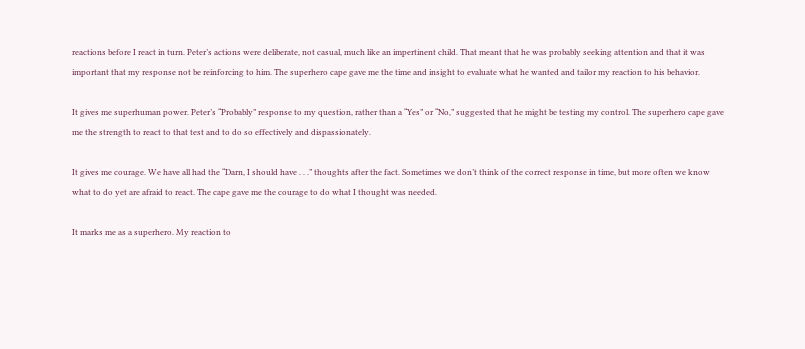reactions before I react in turn. Peter’s actions were deliberate, not casual, much like an impertinent child. That meant that he was probably seeking attention and that it was important that my response not be reinforcing to him. The superhero cape gave me the time and insight to evaluate what he wanted and tailor my reaction to his behavior.

It gives me superhuman power. Peter’s “Probably” response to my question, rather than a “Yes” or “No,” suggested that he might be testing my control. The superhero cape gave me the strength to react to that test and to do so effectively and dispassionately.

It gives me courage. We have all had the “Darn, I should have . . .” thoughts after the fact. Sometimes we don’t think of the correct response in time, but more often we know what to do yet are afraid to react. The cape gave me the courage to do what I thought was needed.

It marks me as a superhero. My reaction to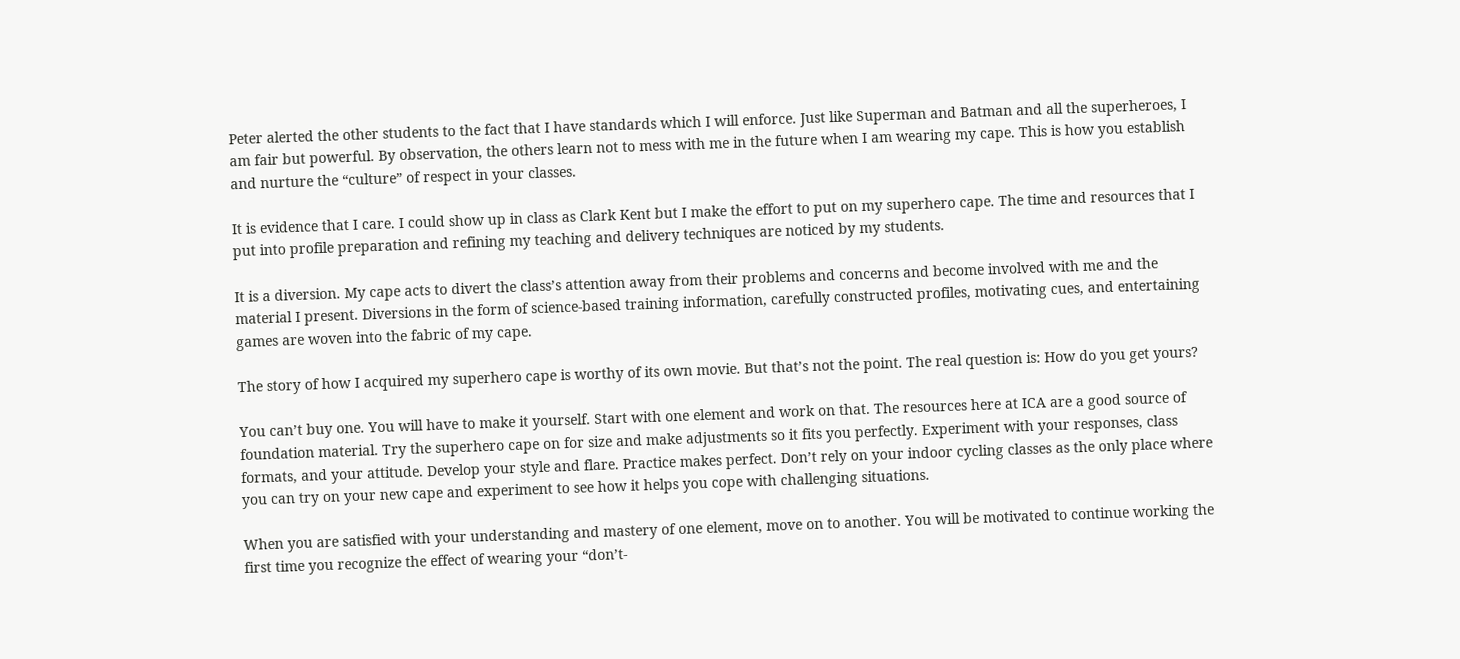Peter alerted the other students to the fact that I have standards which I will enforce. Just like Superman and Batman and all the superheroes, I am fair but powerful. By observation, the others learn not to mess with me in the future when I am wearing my cape. This is how you establish and nurture the “culture” of respect in your classes.

It is evidence that I care. I could show up in class as Clark Kent but I make the effort to put on my superhero cape. The time and resources that I put into profile preparation and refining my teaching and delivery techniques are noticed by my students.

It is a diversion. My cape acts to divert the class’s attention away from their problems and concerns and become involved with me and the material I present. Diversions in the form of science-based training information, carefully constructed profiles, motivating cues, and entertaining games are woven into the fabric of my cape.

The story of how I acquired my superhero cape is worthy of its own movie. But that’s not the point. The real question is: How do you get yours?

You can’t buy one. You will have to make it yourself. Start with one element and work on that. The resources here at ICA are a good source of foundation material. Try the superhero cape on for size and make adjustments so it fits you perfectly. Experiment with your responses, class formats, and your attitude. Develop your style and flare. Practice makes perfect. Don’t rely on your indoor cycling classes as the only place where you can try on your new cape and experiment to see how it helps you cope with challenging situations.

When you are satisfied with your understanding and mastery of one element, move on to another. You will be motivated to continue working the first time you recognize the effect of wearing your “don’t-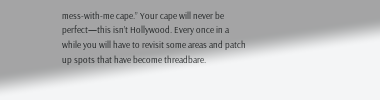mess-with-me cape.” Your cape will never be perfect—this isn’t Hollywood. Every once in a while you will have to revisit some areas and patch up spots that have become threadbare.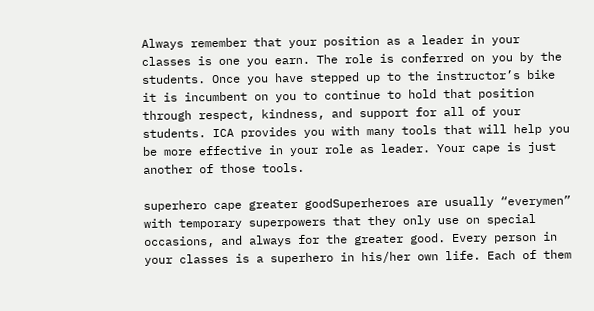Always remember that your position as a leader in your classes is one you earn. The role is conferred on you by the students. Once you have stepped up to the instructor’s bike it is incumbent on you to continue to hold that position through respect, kindness, and support for all of your students. ICA provides you with many tools that will help you be more effective in your role as leader. Your cape is just another of those tools.

superhero cape greater goodSuperheroes are usually “everymen” with temporary superpowers that they only use on special occasions, and always for the greater good. Every person in your classes is a superhero in his/her own life. Each of them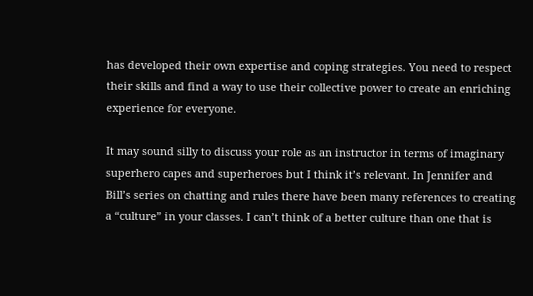has developed their own expertise and coping strategies. You need to respect their skills and find a way to use their collective power to create an enriching experience for everyone.

It may sound silly to discuss your role as an instructor in terms of imaginary superhero capes and superheroes but I think it’s relevant. In Jennifer and Bill’s series on chatting and rules there have been many references to creating a “culture” in your classes. I can’t think of a better culture than one that is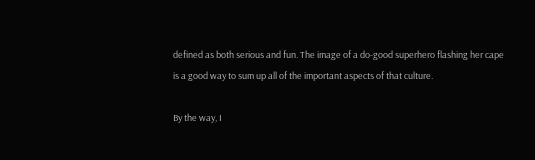defined as both serious and fun. The image of a do-good superhero flashing her cape is a good way to sum up all of the important aspects of that culture.

By the way, I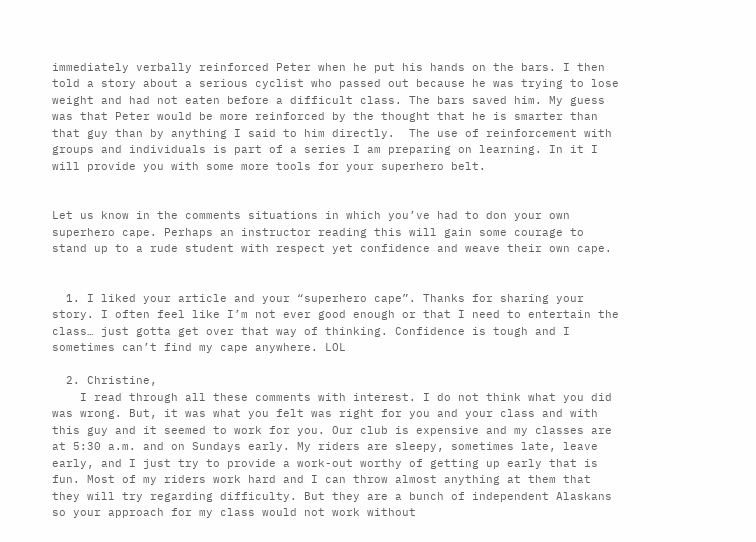immediately verbally reinforced Peter when he put his hands on the bars. I then told a story about a serious cyclist who passed out because he was trying to lose weight and had not eaten before a difficult class. The bars saved him. My guess was that Peter would be more reinforced by the thought that he is smarter than that guy than by anything I said to him directly.  The use of reinforcement with groups and individuals is part of a series I am preparing on learning. In it I will provide you with some more tools for your superhero belt.


Let us know in the comments situations in which you’ve had to don your own superhero cape. Perhaps an instructor reading this will gain some courage to stand up to a rude student with respect yet confidence and weave their own cape.


  1. I liked your article and your “superhero cape”. Thanks for sharing your story. I often feel like I’m not ever good enough or that I need to entertain the class… just gotta get over that way of thinking. Confidence is tough and I sometimes can’t find my cape anywhere. LOL

  2. Christine,
    I read through all these comments with interest. I do not think what you did was wrong. But, it was what you felt was right for you and your class and with this guy and it seemed to work for you. Our club is expensive and my classes are at 5:30 a.m. and on Sundays early. My riders are sleepy, sometimes late, leave early, and I just try to provide a work-out worthy of getting up early that is fun. Most of my riders work hard and I can throw almost anything at them that they will try regarding difficulty. But they are a bunch of independent Alaskans so your approach for my class would not work without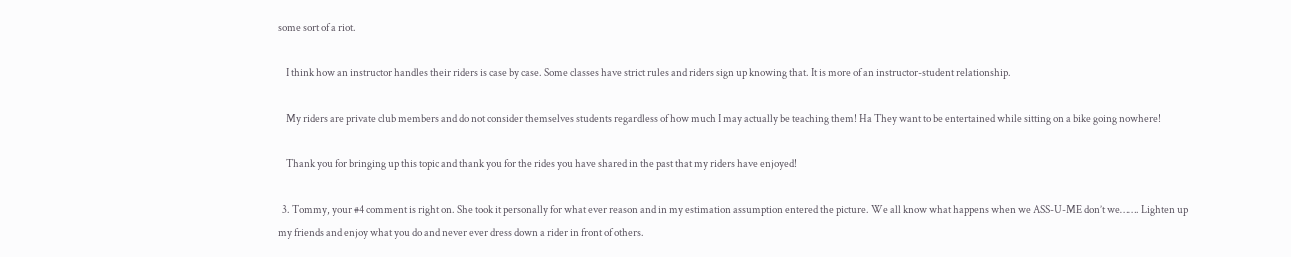some sort of a riot.

    I think how an instructor handles their riders is case by case. Some classes have strict rules and riders sign up knowing that. It is more of an instructor-student relationship.

    My riders are private club members and do not consider themselves students regardless of how much I may actually be teaching them! Ha They want to be entertained while sitting on a bike going nowhere!

    Thank you for bringing up this topic and thank you for the rides you have shared in the past that my riders have enjoyed!

  3. Tommy, your #4 comment is right on. She took it personally for what ever reason and in my estimation assumption entered the picture. We all know what happens when we ASS-U-ME don’t we……. Lighten up my friends and enjoy what you do and never ever dress down a rider in front of others.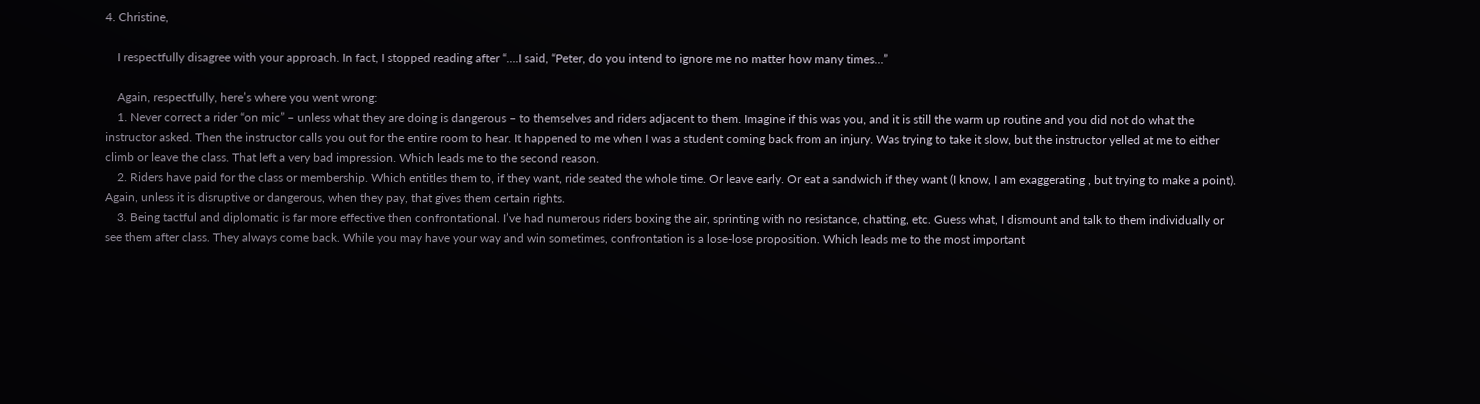4. Christine,

    I respectfully disagree with your approach. In fact, I stopped reading after “….I said, “Peter, do you intend to ignore me no matter how many times…”

    Again, respectfully, here’s where you went wrong:
    1. Never correct a rider “on mic” – unless what they are doing is dangerous – to themselves and riders adjacent to them. Imagine if this was you, and it is still the warm up routine and you did not do what the instructor asked. Then the instructor calls you out for the entire room to hear. It happened to me when I was a student coming back from an injury. Was trying to take it slow, but the instructor yelled at me to either climb or leave the class. That left a very bad impression. Which leads me to the second reason.
    2. Riders have paid for the class or membership. Which entitles them to, if they want, ride seated the whole time. Or leave early. Or eat a sandwich if they want (I know, I am exaggerating , but trying to make a point). Again, unless it is disruptive or dangerous, when they pay, that gives them certain rights.
    3. Being tactful and diplomatic is far more effective then confrontational. I’ve had numerous riders boxing the air, sprinting with no resistance, chatting, etc. Guess what, I dismount and talk to them individually or see them after class. They always come back. While you may have your way and win sometimes, confrontation is a lose-lose proposition. Which leads me to the most important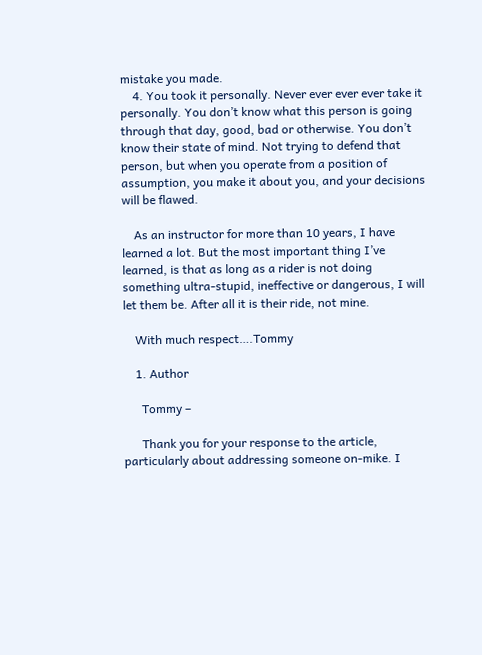mistake you made.
    4. You took it personally. Never ever ever ever take it personally. You don’t know what this person is going through that day, good, bad or otherwise. You don’t know their state of mind. Not trying to defend that person, but when you operate from a position of assumption, you make it about you, and your decisions will be flawed.

    As an instructor for more than 10 years, I have learned a lot. But the most important thing I’ve learned, is that as long as a rider is not doing something ultra-stupid, ineffective or dangerous, I will let them be. After all it is their ride, not mine.

    With much respect….Tommy

    1. Author

      Tommy –

      Thank you for your response to the article, particularly about addressing someone on-mike. I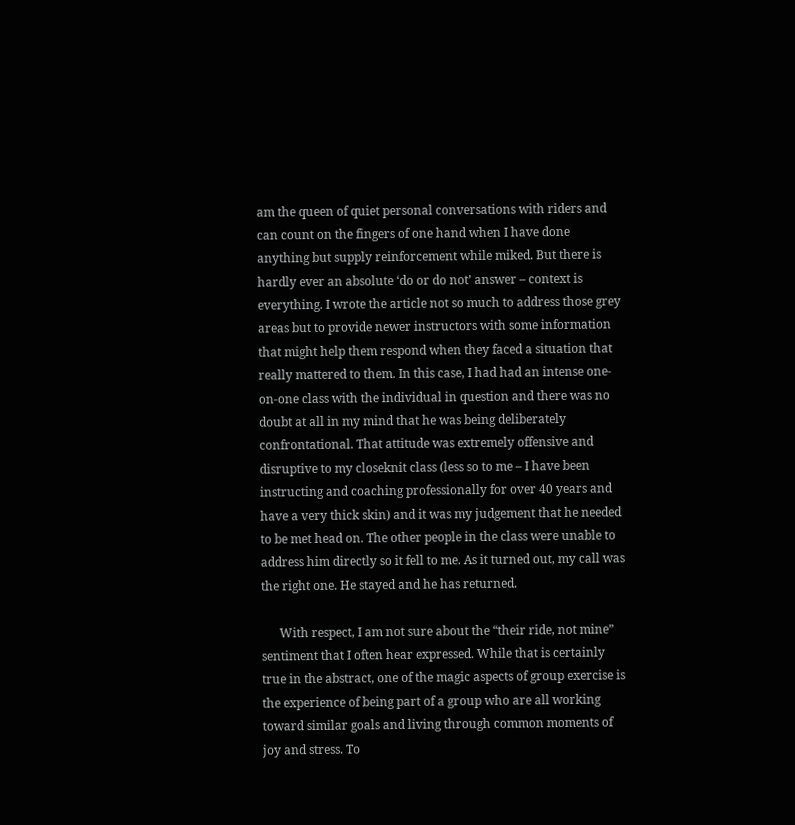am the queen of quiet personal conversations with riders and can count on the fingers of one hand when I have done anything but supply reinforcement while miked. But there is hardly ever an absolute ‘do or do not’ answer – context is everything. I wrote the article not so much to address those grey areas but to provide newer instructors with some information that might help them respond when they faced a situation that really mattered to them. In this case, I had had an intense one-on-one class with the individual in question and there was no doubt at all in my mind that he was being deliberately confrontational. That attitude was extremely offensive and disruptive to my closeknit class (less so to me – I have been instructing and coaching professionally for over 40 years and have a very thick skin) and it was my judgement that he needed to be met head on. The other people in the class were unable to address him directly so it fell to me. As it turned out, my call was the right one. He stayed and he has returned.

      With respect, I am not sure about the “their ride, not mine” sentiment that I often hear expressed. While that is certainly true in the abstract, one of the magic aspects of group exercise is the experience of being part of a group who are all working toward similar goals and living through common moments of joy and stress. To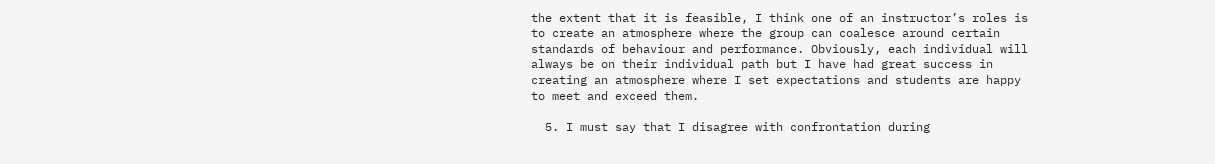the extent that it is feasible, I think one of an instructor’s roles is to create an atmosphere where the group can coalesce around certain standards of behaviour and performance. Obviously, each individual will always be on their individual path but I have had great success in creating an atmosphere where I set expectations and students are happy to meet and exceed them.

  5. I must say that I disagree with confrontation during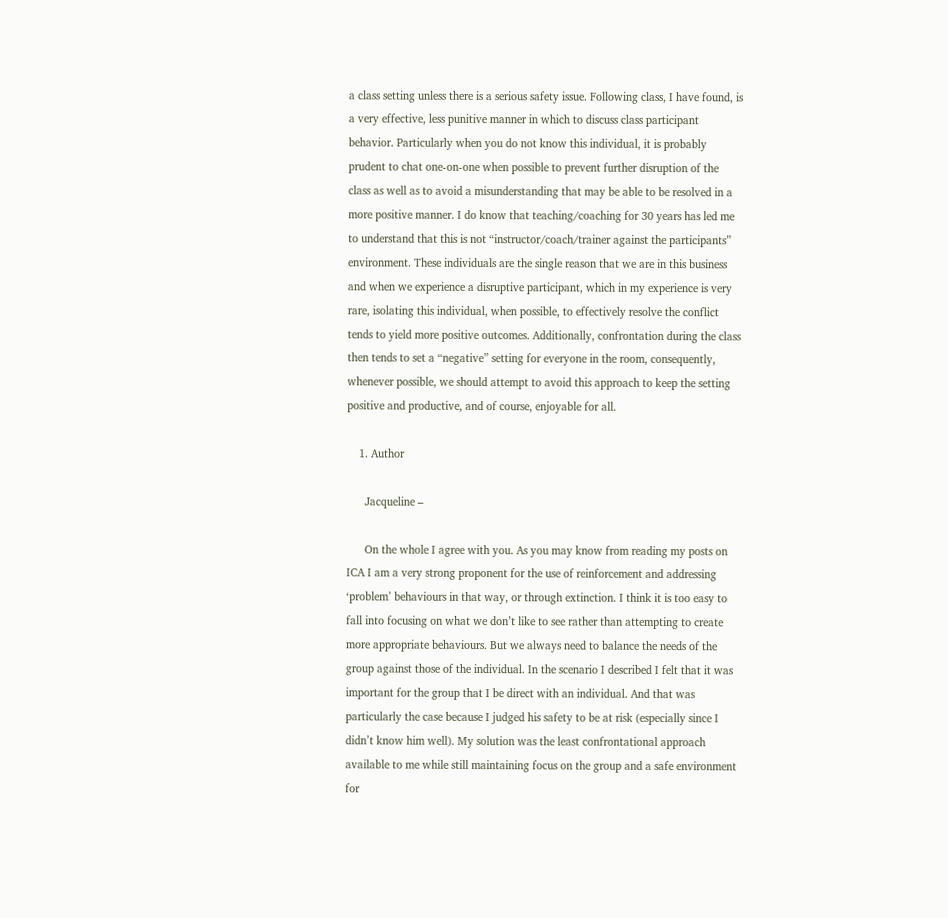a class setting unless there is a serious safety issue. Following class, I have found, is a very effective, less punitive manner in which to discuss class participant behavior. Particularly when you do not know this individual, it is probably prudent to chat one-on-one when possible to prevent further disruption of the class as well as to avoid a misunderstanding that may be able to be resolved in a more positive manner. I do know that teaching/coaching for 30 years has led me to understand that this is not “instructor/coach/trainer against the participants” environment. These individuals are the single reason that we are in this business and when we experience a disruptive participant, which in my experience is very rare, isolating this individual, when possible, to effectively resolve the conflict tends to yield more positive outcomes. Additionally, confrontation during the class then tends to set a “negative” setting for everyone in the room, consequently, whenever possible, we should attempt to avoid this approach to keep the setting positive and productive, and of course, enjoyable for all.

    1. Author

      Jacqueline –

      On the whole I agree with you. As you may know from reading my posts on ICA I am a very strong proponent for the use of reinforcement and addressing ‘problem’ behaviours in that way, or through extinction. I think it is too easy to fall into focusing on what we don’t like to see rather than attempting to create more appropriate behaviours. But we always need to balance the needs of the group against those of the individual. In the scenario I described I felt that it was important for the group that I be direct with an individual. And that was particularly the case because I judged his safety to be at risk (especially since I didn’t know him well). My solution was the least confrontational approach available to me while still maintaining focus on the group and a safe environment for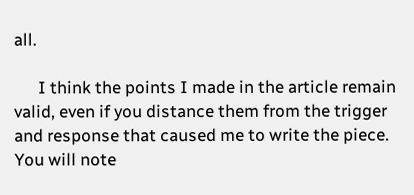all.

      I think the points I made in the article remain valid, even if you distance them from the trigger and response that caused me to write the piece. You will note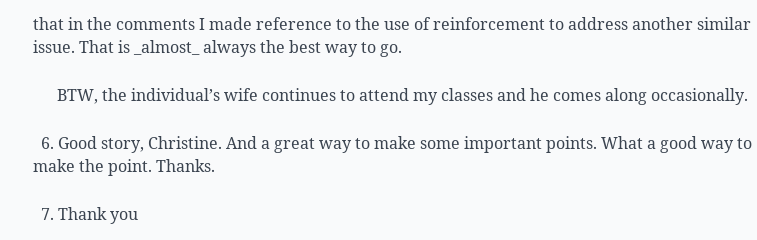that in the comments I made reference to the use of reinforcement to address another similar issue. That is _almost_ always the best way to go.

      BTW, the individual’s wife continues to attend my classes and he comes along occasionally.

  6. Good story, Christine. And a great way to make some important points. What a good way to make the point. Thanks.

  7. Thank you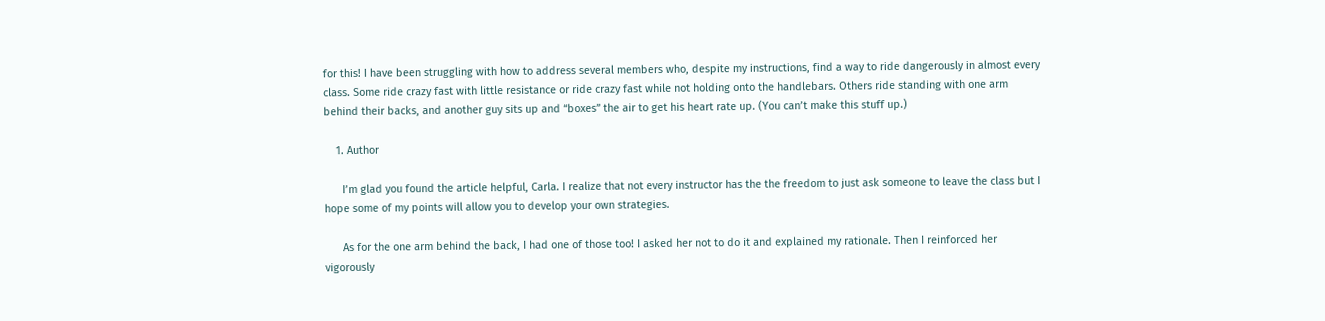for this! I have been struggling with how to address several members who, despite my instructions, find a way to ride dangerously in almost every class. Some ride crazy fast with little resistance or ride crazy fast while not holding onto the handlebars. Others ride standing with one arm behind their backs, and another guy sits up and “boxes” the air to get his heart rate up. (You can’t make this stuff up.)

    1. Author

      I’m glad you found the article helpful, Carla. I realize that not every instructor has the the freedom to just ask someone to leave the class but I hope some of my points will allow you to develop your own strategies.

      As for the one arm behind the back, I had one of those too! I asked her not to do it and explained my rationale. Then I reinforced her vigorously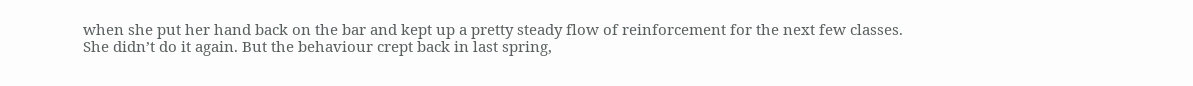when she put her hand back on the bar and kept up a pretty steady flow of reinforcement for the next few classes. She didn’t do it again. But the behaviour crept back in last spring,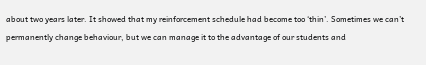about two years later. It showed that my reinforcement schedule had become too ‘thin’. Sometimes we can’t permanently change behaviour, but we can manage it to the advantage of our students and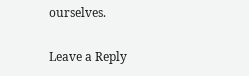ourselves.

Leave a Reply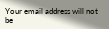Your email address will not be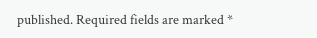published. Required fields are marked *